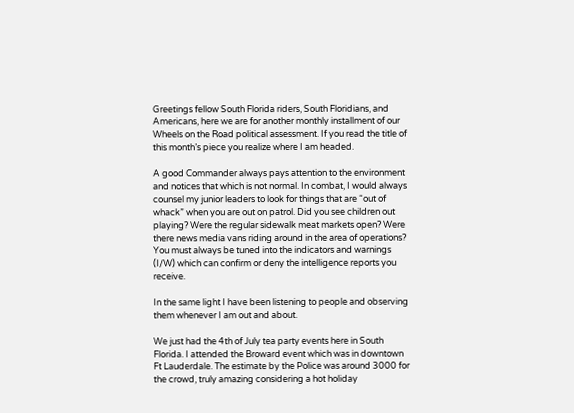Greetings fellow South Florida riders, South Floridians, and Americans, here we are for another monthly installment of our Wheels on the Road political assessment. If you read the title of this month’s piece you realize where I am headed.

A good Commander always pays attention to the environment and notices that which is not normal. In combat, I would always counsel my junior leaders to look for things that are “out of whack” when you are out on patrol. Did you see children out playing? Were the regular sidewalk meat markets open? Were there news media vans riding around in the area of operations? You must always be tuned into the indicators and warnings (I/W) which can confirm or deny the intelligence reports you receive.

In the same light I have been listening to people and observing them whenever I am out and about.

We just had the 4th of July tea party events here in South Florida. I attended the Broward event which was in downtown Ft Lauderdale. The estimate by the Police was around 3000 for the crowd, truly amazing considering a hot holiday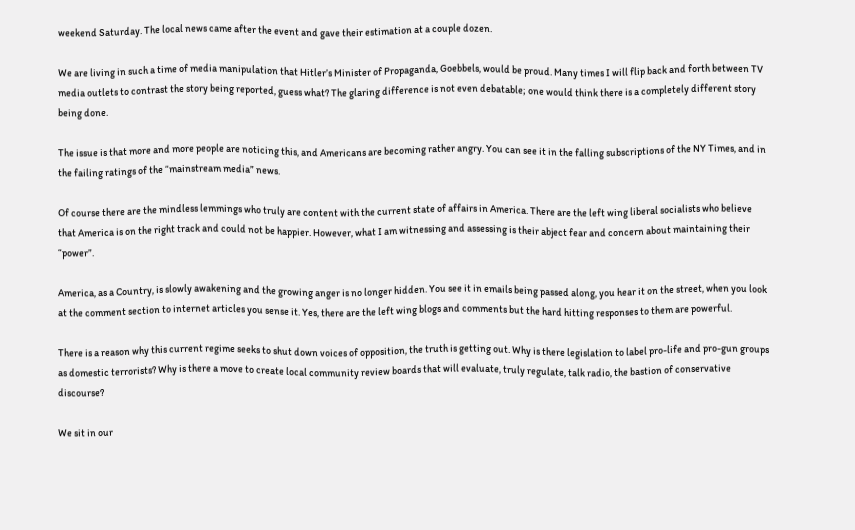weekend Saturday. The local news came after the event and gave their estimation at a couple dozen.

We are living in such a time of media manipulation that Hitler’s Minister of Propaganda, Goebbels, would be proud. Many times I will flip back and forth between TV media outlets to contrast the story being reported, guess what? The glaring difference is not even debatable; one would think there is a completely different story being done.

The issue is that more and more people are noticing this, and Americans are becoming rather angry. You can see it in the falling subscriptions of the NY Times, and in the failing ratings of the “mainstream media” news.

Of course there are the mindless lemmings who truly are content with the current state of affairs in America. There are the left wing liberal socialists who believe that America is on the right track and could not be happier. However, what I am witnessing and assessing is their abject fear and concern about maintaining their “power”.

America, as a Country, is slowly awakening and the growing anger is no longer hidden. You see it in emails being passed along, you hear it on the street, when you look at the comment section to internet articles you sense it. Yes, there are the left wing blogs and comments but the hard hitting responses to them are powerful.

There is a reason why this current regime seeks to shut down voices of opposition, the truth is getting out. Why is there legislation to label pro-life and pro-gun groups as domestic terrorists? Why is there a move to create local community review boards that will evaluate, truly regulate, talk radio, the bastion of conservative discourse?

We sit in our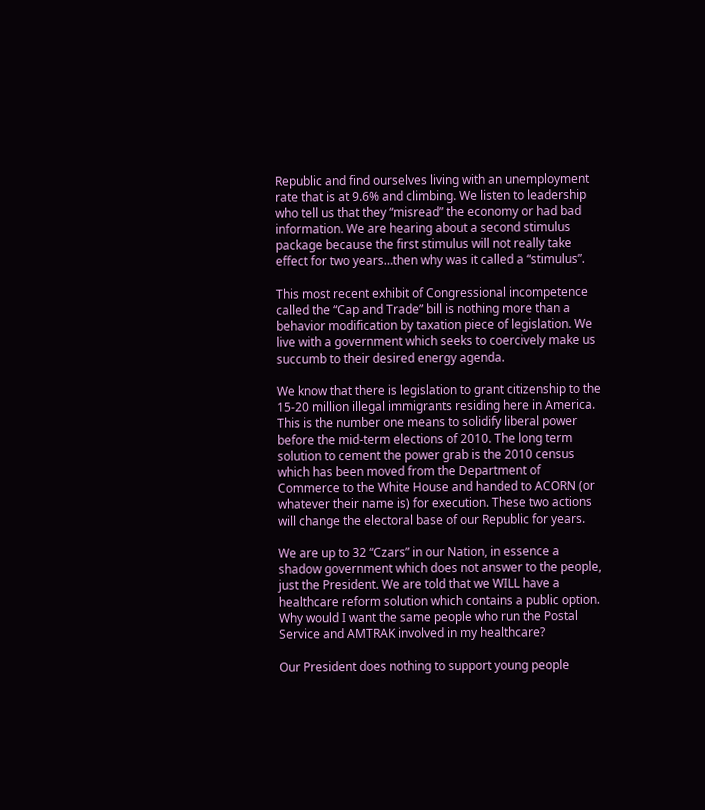Republic and find ourselves living with an unemployment rate that is at 9.6% and climbing. We listen to leadership who tell us that they “misread” the economy or had bad information. We are hearing about a second stimulus package because the first stimulus will not really take effect for two years…then why was it called a “stimulus”.

This most recent exhibit of Congressional incompetence called the “Cap and Trade” bill is nothing more than a behavior modification by taxation piece of legislation. We live with a government which seeks to coercively make us succumb to their desired energy agenda.

We know that there is legislation to grant citizenship to the 15-20 million illegal immigrants residing here in America. This is the number one means to solidify liberal power before the mid-term elections of 2010. The long term solution to cement the power grab is the 2010 census which has been moved from the Department of Commerce to the White House and handed to ACORN (or whatever their name is) for execution. These two actions will change the electoral base of our Republic for years.

We are up to 32 “Czars” in our Nation, in essence a shadow government which does not answer to the people, just the President. We are told that we WILL have a healthcare reform solution which contains a public option. Why would I want the same people who run the Postal Service and AMTRAK involved in my healthcare?

Our President does nothing to support young people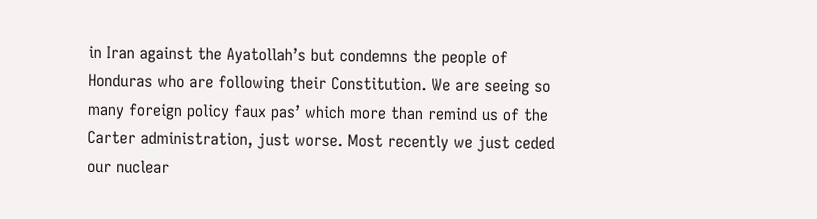in Iran against the Ayatollah’s but condemns the people of Honduras who are following their Constitution. We are seeing so many foreign policy faux pas’ which more than remind us of the Carter administration, just worse. Most recently we just ceded our nuclear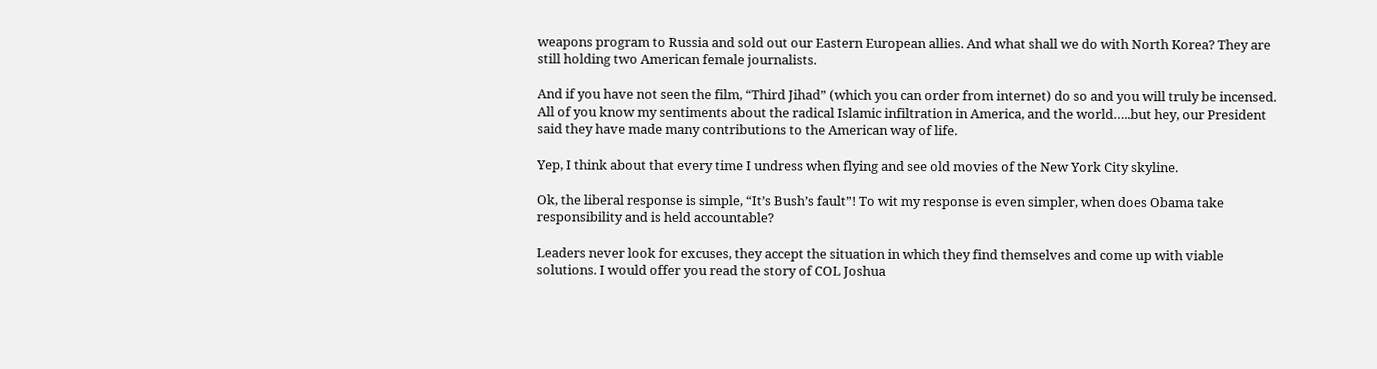weapons program to Russia and sold out our Eastern European allies. And what shall we do with North Korea? They are still holding two American female journalists.

And if you have not seen the film, “Third Jihad” (which you can order from internet) do so and you will truly be incensed. All of you know my sentiments about the radical Islamic infiltration in America, and the world…..but hey, our President said they have made many contributions to the American way of life.

Yep, I think about that every time I undress when flying and see old movies of the New York City skyline.

Ok, the liberal response is simple, “It’s Bush’s fault”! To wit my response is even simpler, when does Obama take responsibility and is held accountable?

Leaders never look for excuses, they accept the situation in which they find themselves and come up with viable solutions. I would offer you read the story of COL Joshua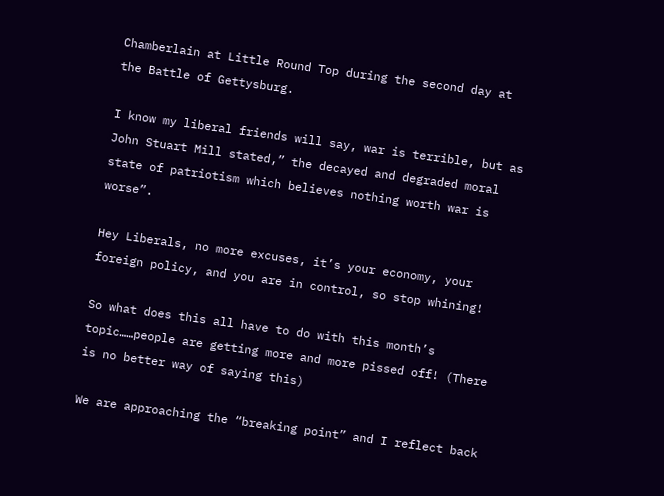Chamberlain at Little Round Top during the second day at the Battle of Gettysburg.

I know my liberal friends will say, war is terrible, but as John Stuart Mill stated,” the decayed and degraded moral state of patriotism which believes nothing worth war is worse”.

Hey Liberals, no more excuses, it’s your economy, your foreign policy, and you are in control, so stop whining!

So what does this all have to do with this month’s topic……people are getting more and more pissed off! (There is no better way of saying this)

We are approaching the “breaking point” and I reflect back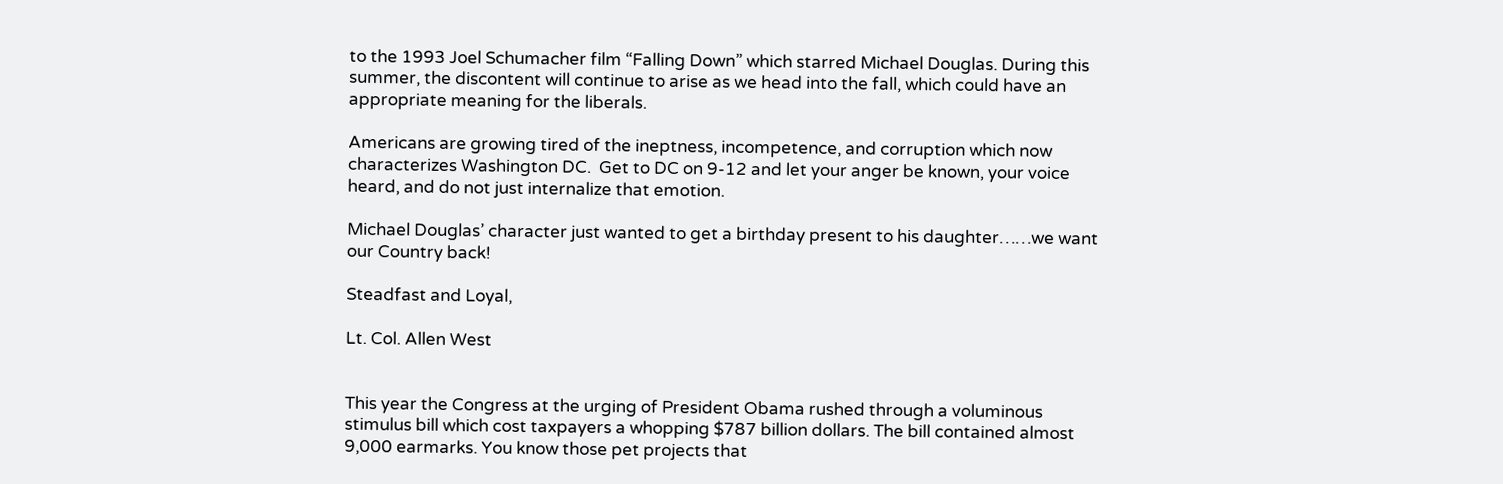to the 1993 Joel Schumacher film “Falling Down” which starred Michael Douglas. During this summer, the discontent will continue to arise as we head into the fall, which could have an appropriate meaning for the liberals.

Americans are growing tired of the ineptness, incompetence, and corruption which now characterizes Washington DC.  Get to DC on 9-12 and let your anger be known, your voice heard, and do not just internalize that emotion.

Michael Douglas’ character just wanted to get a birthday present to his daughter……we want our Country back!

Steadfast and Loyal,

Lt. Col. Allen West


This year the Congress at the urging of President Obama rushed through a voluminous stimulus bill which cost taxpayers a whopping $787 billion dollars. The bill contained almost 9,000 earmarks. You know those pet projects that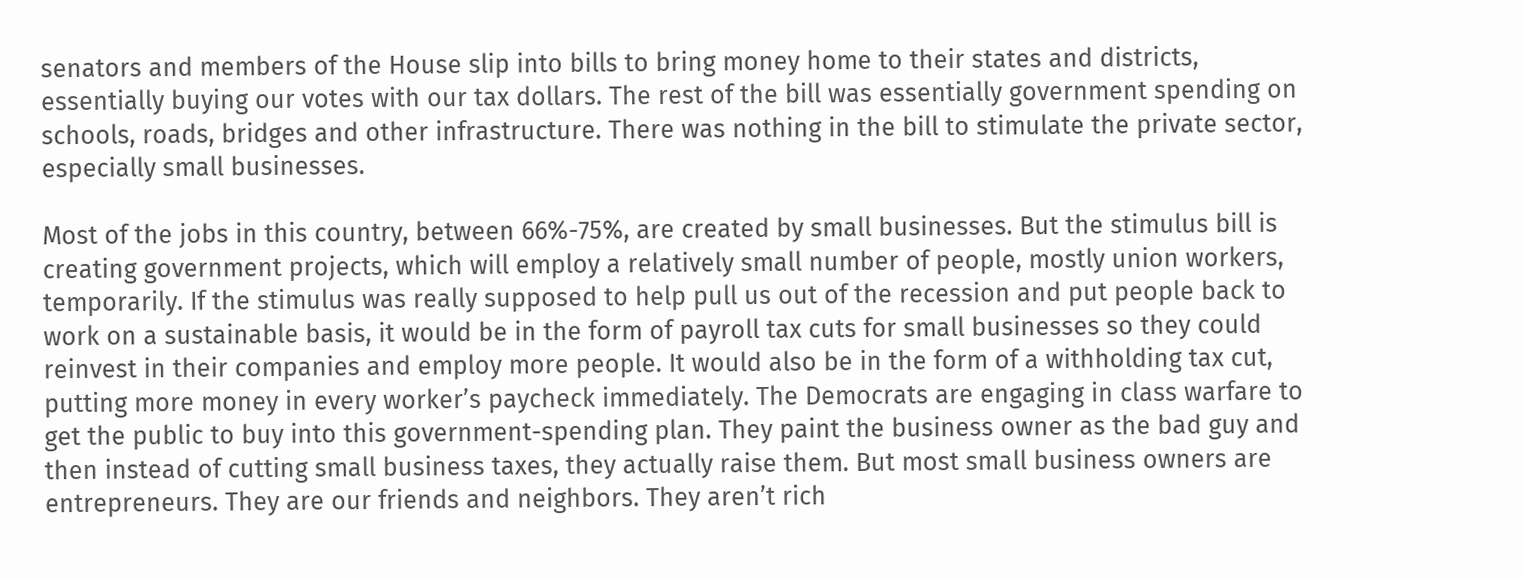senators and members of the House slip into bills to bring money home to their states and districts, essentially buying our votes with our tax dollars. The rest of the bill was essentially government spending on schools, roads, bridges and other infrastructure. There was nothing in the bill to stimulate the private sector, especially small businesses.

Most of the jobs in this country, between 66%-75%, are created by small businesses. But the stimulus bill is creating government projects, which will employ a relatively small number of people, mostly union workers, temporarily. If the stimulus was really supposed to help pull us out of the recession and put people back to work on a sustainable basis, it would be in the form of payroll tax cuts for small businesses so they could reinvest in their companies and employ more people. It would also be in the form of a withholding tax cut, putting more money in every worker’s paycheck immediately. The Democrats are engaging in class warfare to get the public to buy into this government-spending plan. They paint the business owner as the bad guy and then instead of cutting small business taxes, they actually raise them. But most small business owners are entrepreneurs. They are our friends and neighbors. They aren’t rich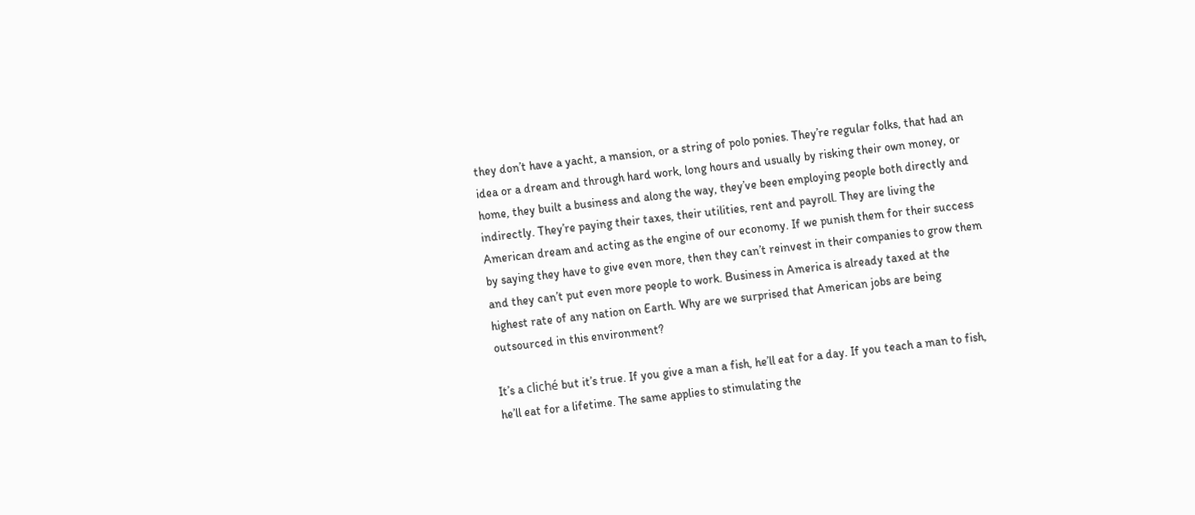they don’t have a yacht, a mansion, or a string of polo ponies. They’re regular folks, that had an idea or a dream and through hard work, long hours and usually by risking their own money, or home, they built a business and along the way, they’ve been employing people both directly and indirectly. They’re paying their taxes, their utilities, rent and payroll. They are living the American dream and acting as the engine of our economy. If we punish them for their success by saying they have to give even more, then they can’t reinvest in their companies to grow them and they can’t put even more people to work. Business in America is already taxed at the highest rate of any nation on Earth. Why are we surprised that American jobs are being outsourced in this environment?

It’s a cliché but it’s true. If you give a man a fish, he’ll eat for a day. If you teach a man to fish, he’ll eat for a lifetime. The same applies to stimulating the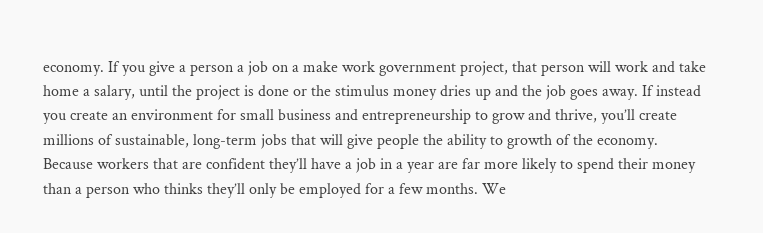economy. If you give a person a job on a make work government project, that person will work and take home a salary, until the project is done or the stimulus money dries up and the job goes away. If instead you create an environment for small business and entrepreneurship to grow and thrive, you’ll create millions of sustainable, long-term jobs that will give people the ability to growth of the economy. Because workers that are confident they’ll have a job in a year are far more likely to spend their money than a person who thinks they’ll only be employed for a few months. We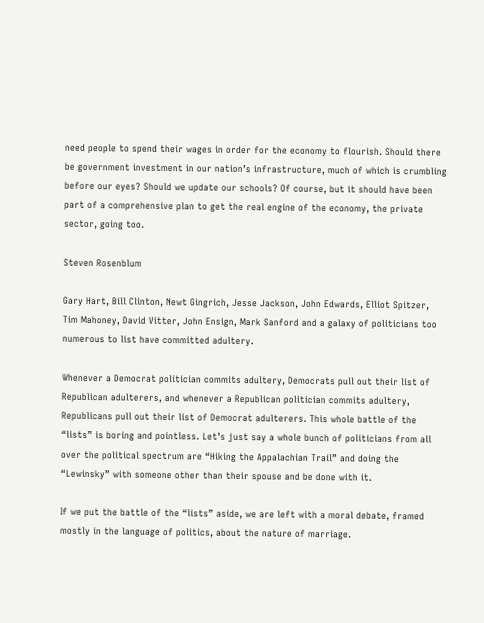need people to spend their wages in order for the economy to flourish. Should there be government investment in our nation’s infrastructure, much of which is crumbling before our eyes? Should we update our schools? Of course, but it should have been part of a comprehensive plan to get the real engine of the economy, the private sector, going too.

Steven Rosenblum

Gary Hart, Bill Clinton, Newt Gingrich, Jesse Jackson, John Edwards, Elliot Spitzer, Tim Mahoney, David Vitter, John Ensign, Mark Sanford and a galaxy of politicians too numerous to list have committed adultery.

Whenever a Democrat politician commits adultery, Democrats pull out their list of Republican adulterers, and whenever a Republican politician commits adultery, Republicans pull out their list of Democrat adulterers. This whole battle of the “lists” is boring and pointless. Let’s just say a whole bunch of politicians from all over the political spectrum are “Hiking the Appalachian Trail” and doing the “Lewinsky” with someone other than their spouse and be done with it.

If we put the battle of the “lists” aside, we are left with a moral debate, framed mostly in the language of politics, about the nature of marriage.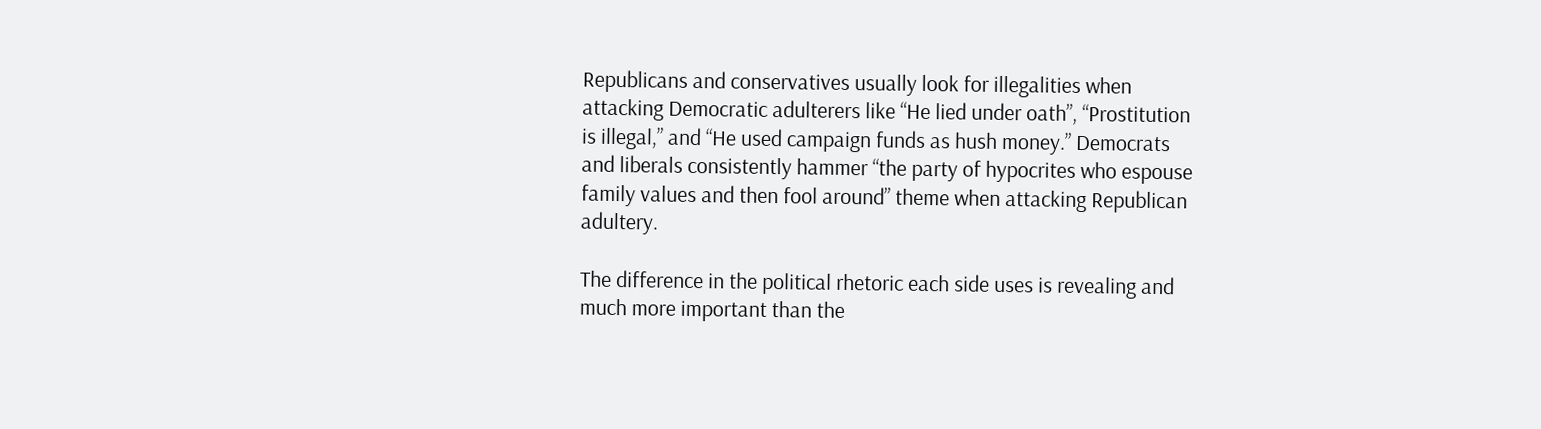Republicans and conservatives usually look for illegalities when attacking Democratic adulterers like “He lied under oath”, “Prostitution is illegal,” and “He used campaign funds as hush money.” Democrats and liberals consistently hammer “the party of hypocrites who espouse family values and then fool around” theme when attacking Republican adultery.

The difference in the political rhetoric each side uses is revealing and much more important than the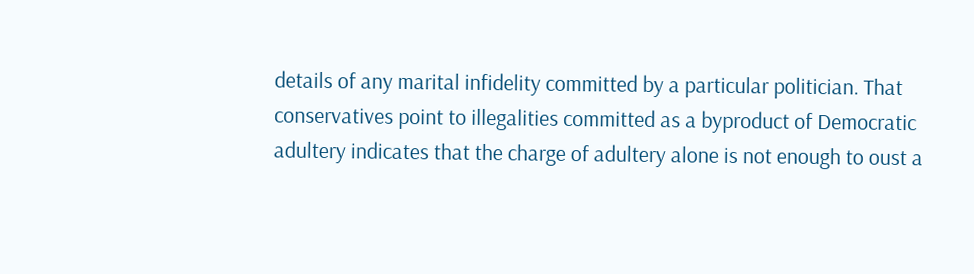details of any marital infidelity committed by a particular politician. That conservatives point to illegalities committed as a byproduct of Democratic adultery indicates that the charge of adultery alone is not enough to oust a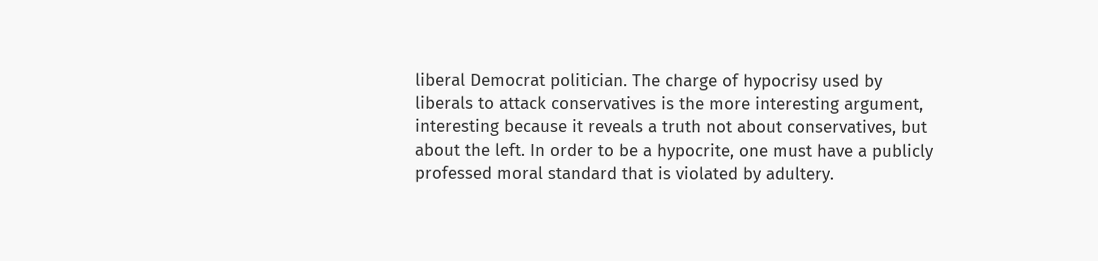liberal Democrat politician. The charge of hypocrisy used by liberals to attack conservatives is the more interesting argument, interesting because it reveals a truth not about conservatives, but about the left. In order to be a hypocrite, one must have a publicly professed moral standard that is violated by adultery.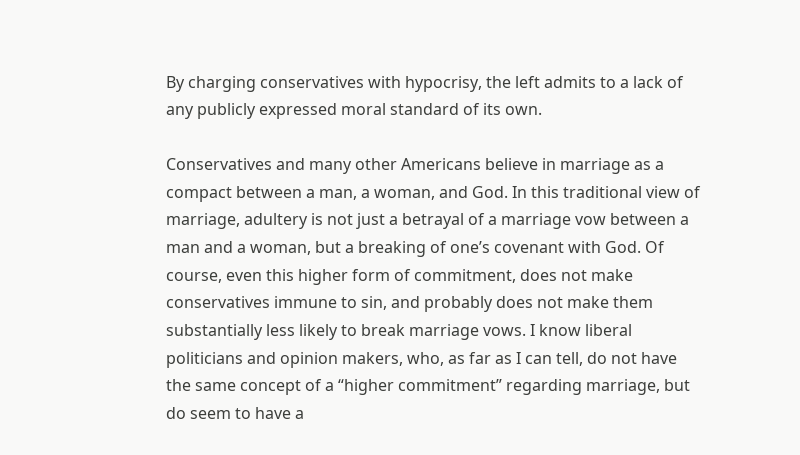By charging conservatives with hypocrisy, the left admits to a lack of any publicly expressed moral standard of its own.

Conservatives and many other Americans believe in marriage as a compact between a man, a woman, and God. In this traditional view of marriage, adultery is not just a betrayal of a marriage vow between a man and a woman, but a breaking of one’s covenant with God. Of course, even this higher form of commitment, does not make conservatives immune to sin, and probably does not make them substantially less likely to break marriage vows. I know liberal politicians and opinion makers, who, as far as I can tell, do not have the same concept of a “higher commitment” regarding marriage, but do seem to have a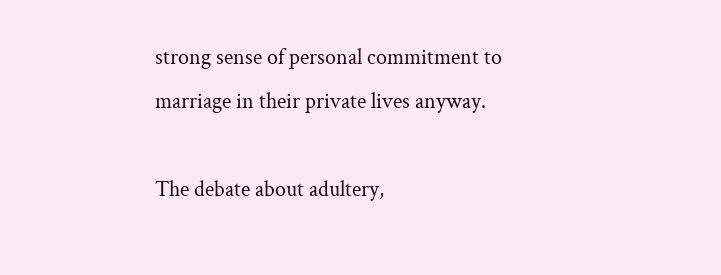strong sense of personal commitment to marriage in their private lives anyway.

The debate about adultery,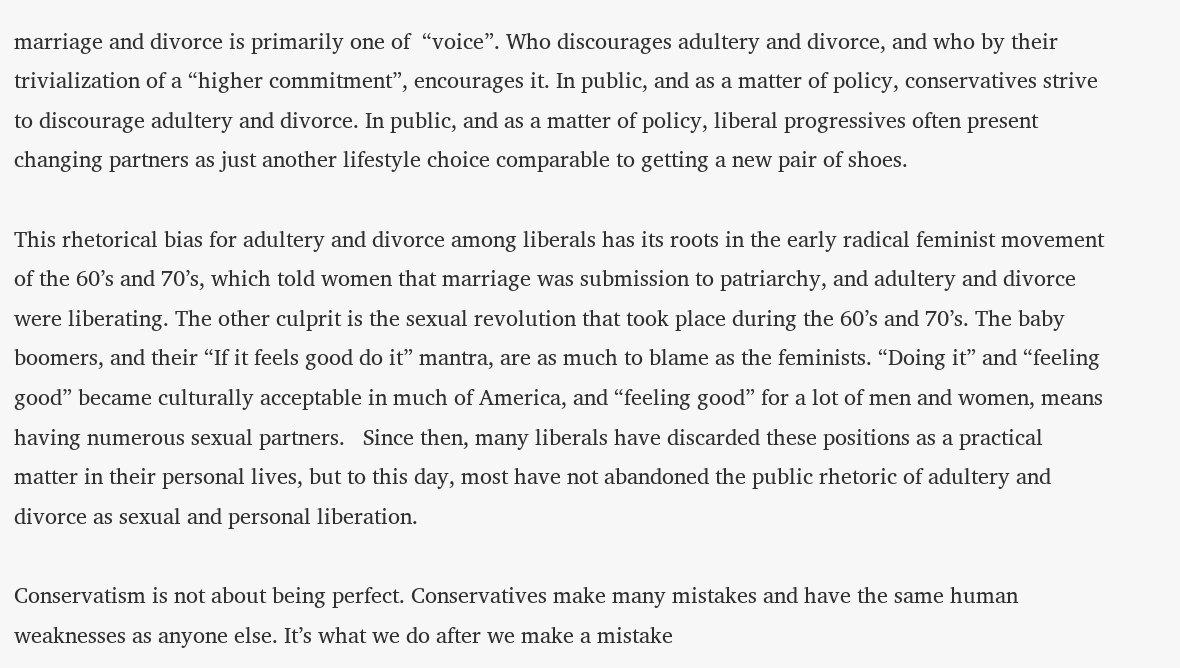marriage and divorce is primarily one of  “voice”. Who discourages adultery and divorce, and who by their trivialization of a “higher commitment”, encourages it. In public, and as a matter of policy, conservatives strive to discourage adultery and divorce. In public, and as a matter of policy, liberal progressives often present changing partners as just another lifestyle choice comparable to getting a new pair of shoes.

This rhetorical bias for adultery and divorce among liberals has its roots in the early radical feminist movement of the 60’s and 70’s, which told women that marriage was submission to patriarchy, and adultery and divorce were liberating. The other culprit is the sexual revolution that took place during the 60’s and 70’s. The baby boomers, and their “If it feels good do it” mantra, are as much to blame as the feminists. “Doing it” and “feeling good” became culturally acceptable in much of America, and “feeling good” for a lot of men and women, means having numerous sexual partners.   Since then, many liberals have discarded these positions as a practical matter in their personal lives, but to this day, most have not abandoned the public rhetoric of adultery and divorce as sexual and personal liberation.

Conservatism is not about being perfect. Conservatives make many mistakes and have the same human weaknesses as anyone else. It’s what we do after we make a mistake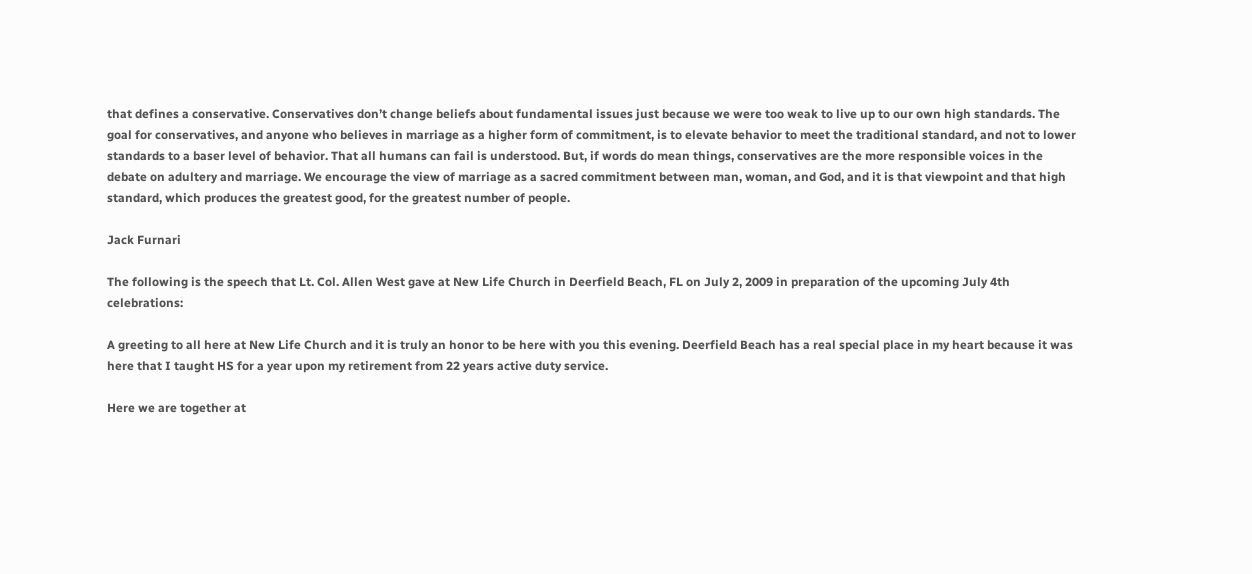that defines a conservative. Conservatives don’t change beliefs about fundamental issues just because we were too weak to live up to our own high standards. The goal for conservatives, and anyone who believes in marriage as a higher form of commitment, is to elevate behavior to meet the traditional standard, and not to lower standards to a baser level of behavior. That all humans can fail is understood. But, if words do mean things, conservatives are the more responsible voices in the debate on adultery and marriage. We encourage the view of marriage as a sacred commitment between man, woman, and God, and it is that viewpoint and that high standard, which produces the greatest good, for the greatest number of people.

Jack Furnari

The following is the speech that Lt. Col. Allen West gave at New Life Church in Deerfield Beach, FL on July 2, 2009 in preparation of the upcoming July 4th celebrations:

A greeting to all here at New Life Church and it is truly an honor to be here with you this evening. Deerfield Beach has a real special place in my heart because it was here that I taught HS for a year upon my retirement from 22 years active duty service.

Here we are together at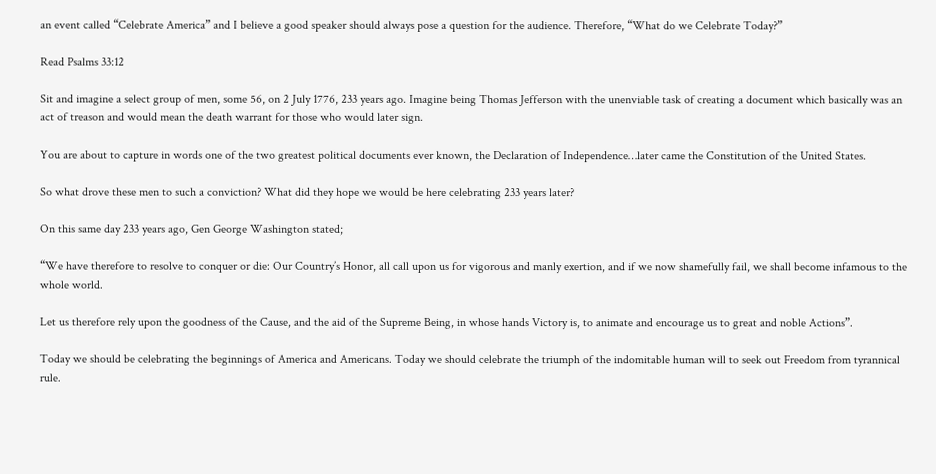an event called “Celebrate America” and I believe a good speaker should always pose a question for the audience. Therefore, “What do we Celebrate Today?”

Read Psalms 33:12

Sit and imagine a select group of men, some 56, on 2 July 1776, 233 years ago. Imagine being Thomas Jefferson with the unenviable task of creating a document which basically was an act of treason and would mean the death warrant for those who would later sign.

You are about to capture in words one of the two greatest political documents ever known, the Declaration of Independence…later came the Constitution of the United States.

So what drove these men to such a conviction? What did they hope we would be here celebrating 233 years later?

On this same day 233 years ago, Gen George Washington stated;

“We have therefore to resolve to conquer or die: Our Country’s Honor, all call upon us for vigorous and manly exertion, and if we now shamefully fail, we shall become infamous to the whole world.

Let us therefore rely upon the goodness of the Cause, and the aid of the Supreme Being, in whose hands Victory is, to animate and encourage us to great and noble Actions”.

Today we should be celebrating the beginnings of America and Americans. Today we should celebrate the triumph of the indomitable human will to seek out Freedom from tyrannical rule.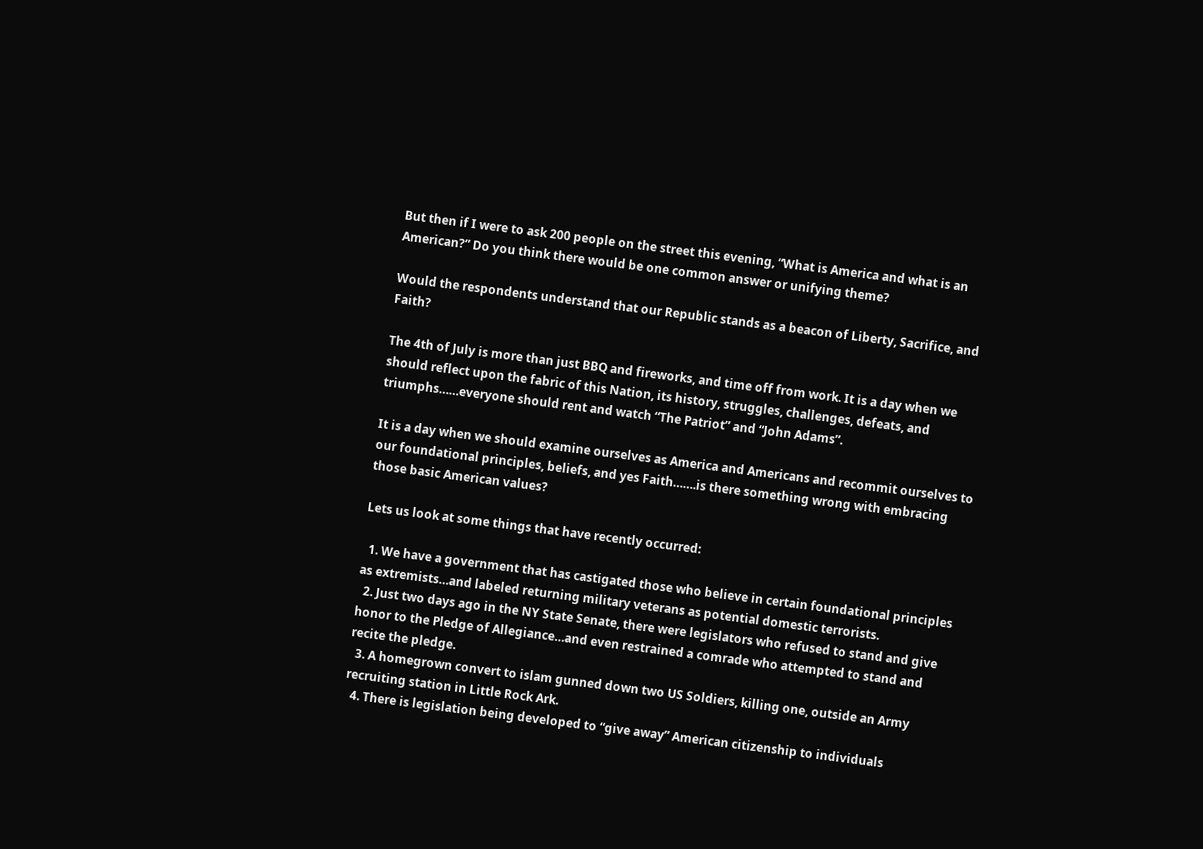But then if I were to ask 200 people on the street this evening, “What is America and what is an American?” Do you think there would be one common answer or unifying theme?

Would the respondents understand that our Republic stands as a beacon of Liberty, Sacrifice, and Faith?

The 4th of July is more than just BBQ and fireworks, and time off from work. It is a day when we should reflect upon the fabric of this Nation, its history, struggles, challenges, defeats, and triumphs……everyone should rent and watch “The Patriot” and “John Adams”.

It is a day when we should examine ourselves as America and Americans and recommit ourselves to our foundational principles, beliefs, and yes Faith…….is there something wrong with embracing those basic American values?

Lets us look at some things that have recently occurred:

  1. We have a government that has castigated those who believe in certain foundational principles as extremists…and labeled returning military veterans as potential domestic terrorists.
  2. Just two days ago in the NY State Senate, there were legislators who refused to stand and give honor to the Pledge of Allegiance…and even restrained a comrade who attempted to stand and recite the pledge.
  3. A homegrown convert to islam gunned down two US Soldiers, killing one, outside an Army recruiting station in Little Rock Ark.
  4. There is legislation being developed to “give away” American citizenship to individuals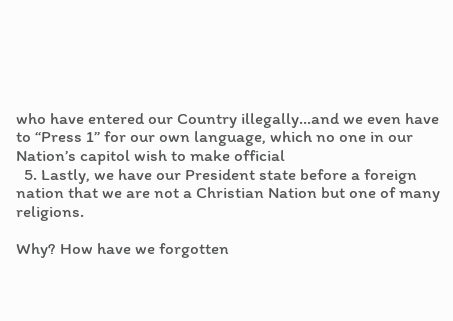who have entered our Country illegally…and we even have to “Press 1” for our own language, which no one in our Nation’s capitol wish to make official
  5. Lastly, we have our President state before a foreign nation that we are not a Christian Nation but one of many religions.

Why? How have we forgotten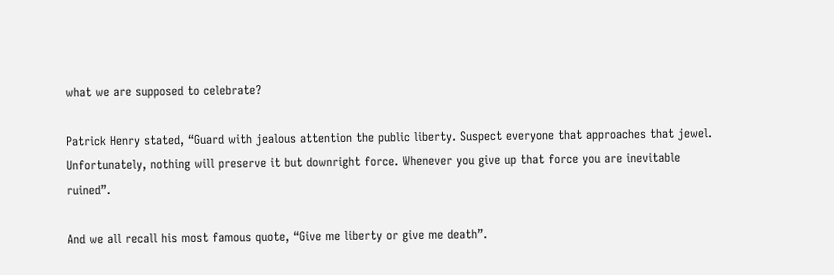what we are supposed to celebrate?

Patrick Henry stated, “Guard with jealous attention the public liberty. Suspect everyone that approaches that jewel. Unfortunately, nothing will preserve it but downright force. Whenever you give up that force you are inevitable ruined”.

And we all recall his most famous quote, “Give me liberty or give me death”.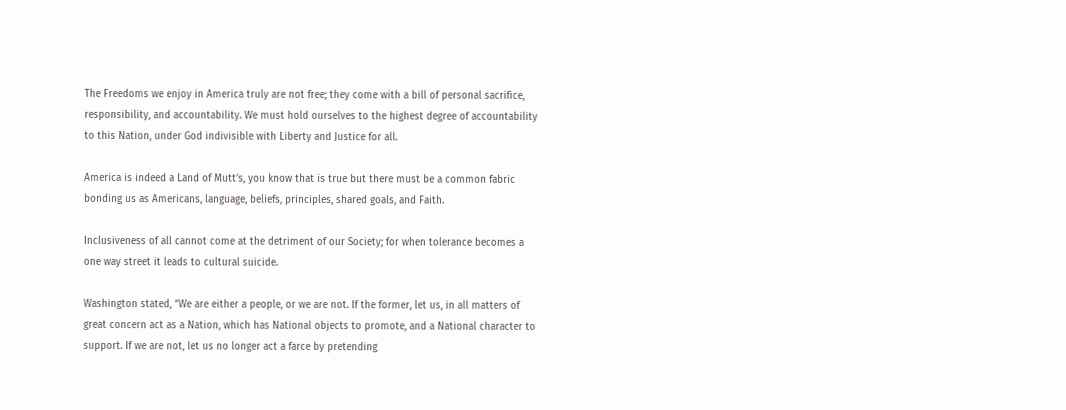The Freedoms we enjoy in America truly are not free; they come with a bill of personal sacrifice, responsibility, and accountability. We must hold ourselves to the highest degree of accountability to this Nation, under God indivisible with Liberty and Justice for all.

America is indeed a Land of Mutt’s, you know that is true but there must be a common fabric bonding us as Americans, language, beliefs, principles, shared goals, and Faith.

Inclusiveness of all cannot come at the detriment of our Society; for when tolerance becomes a one way street it leads to cultural suicide.

Washington stated, “We are either a people, or we are not. If the former, let us, in all matters of great concern act as a Nation, which has National objects to promote, and a National character to support. If we are not, let us no longer act a farce by pretending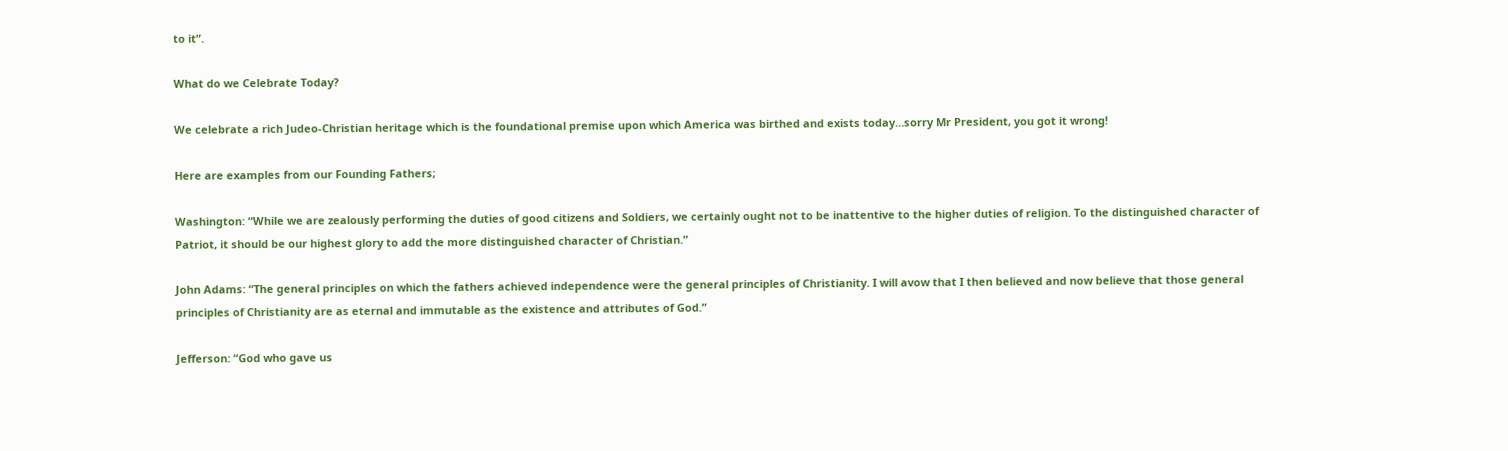to it”.

What do we Celebrate Today?

We celebrate a rich Judeo-Christian heritage which is the foundational premise upon which America was birthed and exists today…sorry Mr President, you got it wrong!

Here are examples from our Founding Fathers;

Washington: “While we are zealously performing the duties of good citizens and Soldiers, we certainly ought not to be inattentive to the higher duties of religion. To the distinguished character of Patriot, it should be our highest glory to add the more distinguished character of Christian.”

John Adams: “The general principles on which the fathers achieved independence were the general principles of Christianity. I will avow that I then believed and now believe that those general principles of Christianity are as eternal and immutable as the existence and attributes of God.”

Jefferson: “God who gave us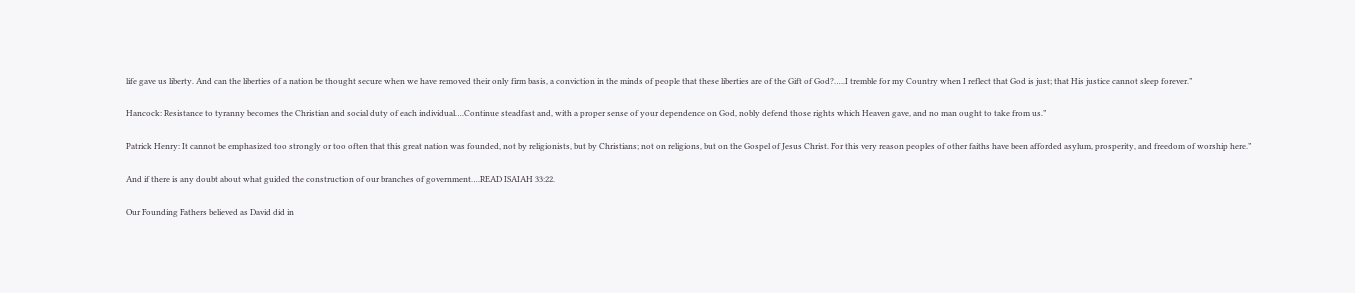life gave us liberty. And can the liberties of a nation be thought secure when we have removed their only firm basis, a conviction in the minds of people that these liberties are of the Gift of God?…..I tremble for my Country when I reflect that God is just; that His justice cannot sleep forever.”

Hancock: Resistance to tyranny becomes the Christian and social duty of each individual….Continue steadfast and, with a proper sense of your dependence on God, nobly defend those rights which Heaven gave, and no man ought to take from us.”

Patrick Henry: It cannot be emphasized too strongly or too often that this great nation was founded, not by religionists, but by Christians; not on religions, but on the Gospel of Jesus Christ. For this very reason peoples of other faiths have been afforded asylum, prosperity, and freedom of worship here.”

And if there is any doubt about what guided the construction of our branches of government….READ ISAIAH 33:22.

Our Founding Fathers believed as David did in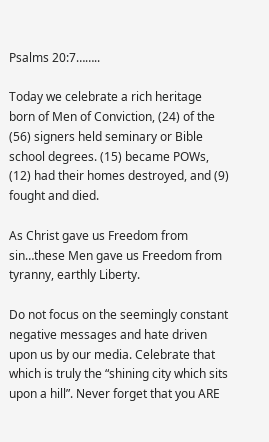Psalms 20:7……..

Today we celebrate a rich heritage born of Men of Conviction, (24) of the (56) signers held seminary or Bible school degrees. (15) became POWs, (12) had their homes destroyed, and (9) fought and died.

As Christ gave us Freedom from sin…these Men gave us Freedom from tyranny, earthly Liberty.

Do not focus on the seemingly constant negative messages and hate driven upon us by our media. Celebrate that which is truly the “shining city which sits upon a hill”. Never forget that you ARE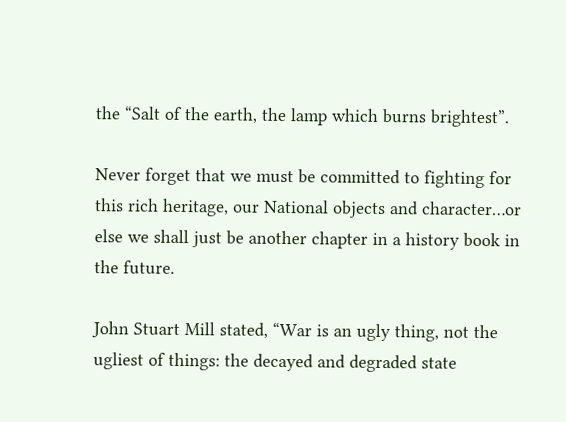the “Salt of the earth, the lamp which burns brightest”.

Never forget that we must be committed to fighting for this rich heritage, our National objects and character…or else we shall just be another chapter in a history book in the future.

John Stuart Mill stated, “War is an ugly thing, not the ugliest of things: the decayed and degraded state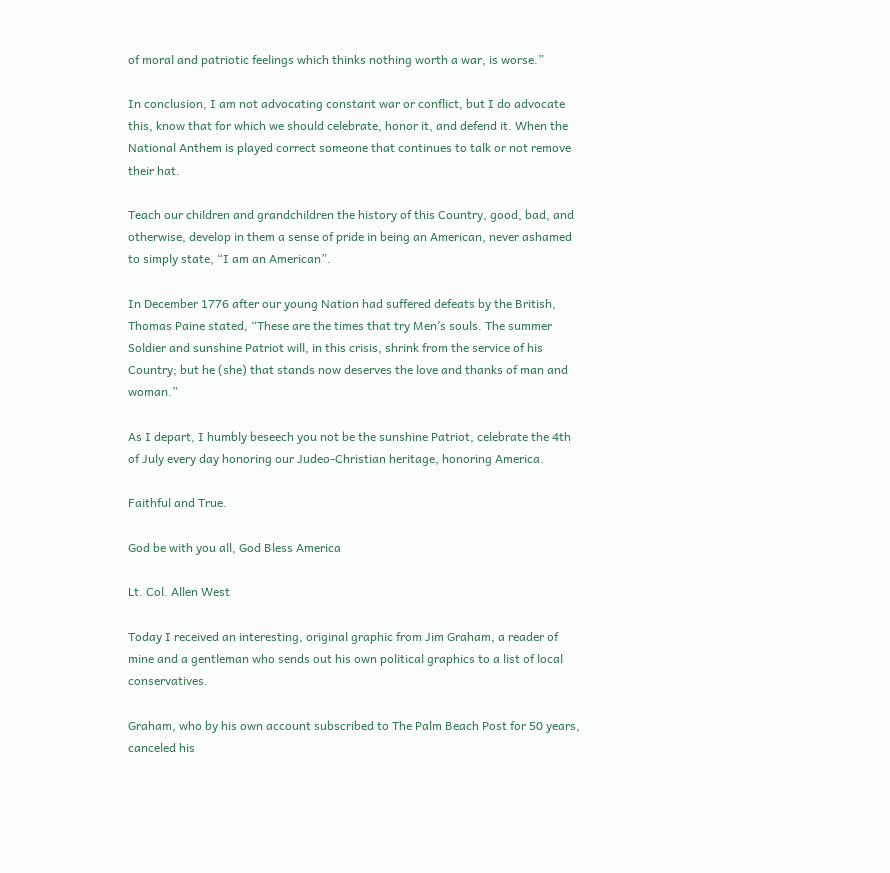of moral and patriotic feelings which thinks nothing worth a war, is worse.”

In conclusion, I am not advocating constant war or conflict, but I do advocate this, know that for which we should celebrate, honor it, and defend it. When the National Anthem is played correct someone that continues to talk or not remove their hat.

Teach our children and grandchildren the history of this Country, good, bad, and otherwise, develop in them a sense of pride in being an American, never ashamed to simply state, “I am an American”.

In December 1776 after our young Nation had suffered defeats by the British, Thomas Paine stated, “These are the times that try Men’s souls. The summer Soldier and sunshine Patriot will, in this crisis, shrink from the service of his Country; but he (she) that stands now deserves the love and thanks of man and woman.”

As I depart, I humbly beseech you not be the sunshine Patriot, celebrate the 4th of July every day honoring our Judeo-Christian heritage, honoring America.

Faithful and True.

God be with you all, God Bless America

Lt. Col. Allen West

Today I received an interesting, original graphic from Jim Graham, a reader of mine and a gentleman who sends out his own political graphics to a list of local conservatives.

Graham, who by his own account subscribed to The Palm Beach Post for 50 years, canceled his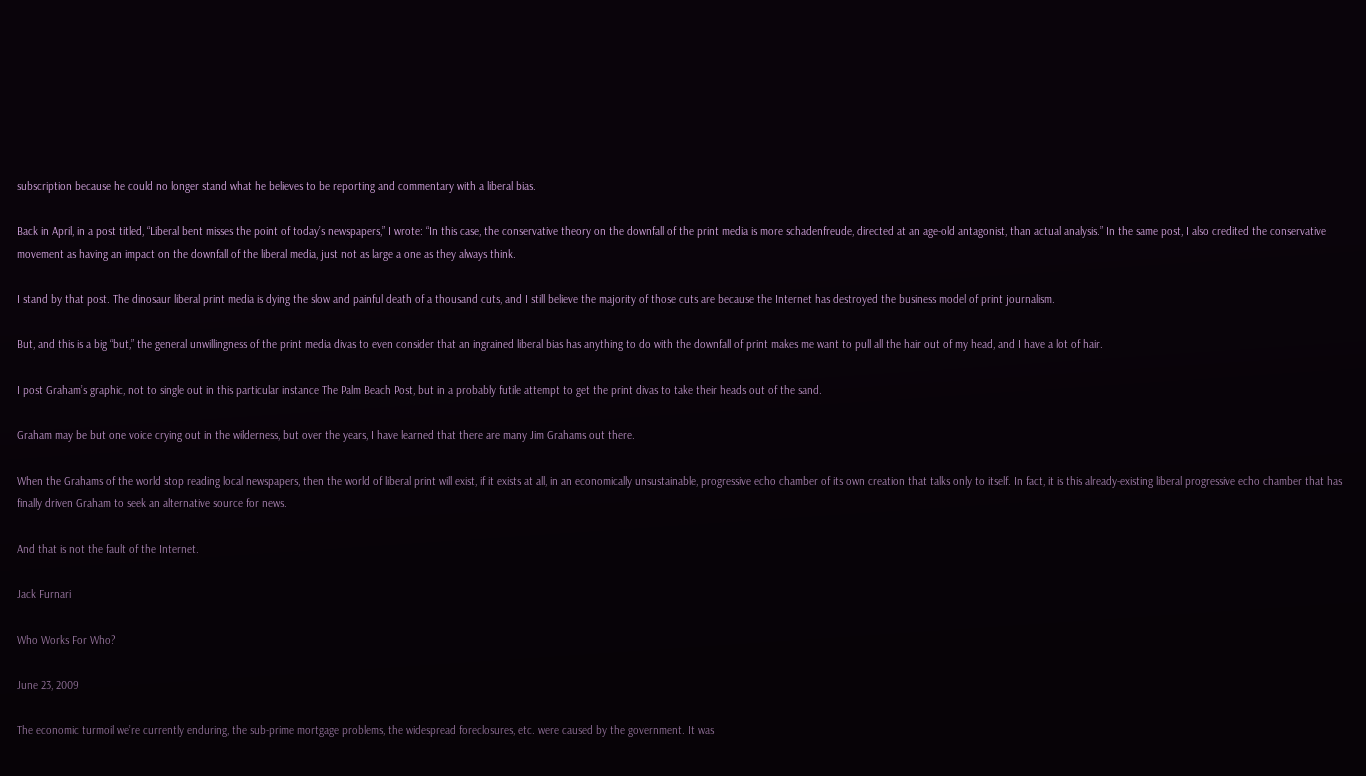subscription because he could no longer stand what he believes to be reporting and commentary with a liberal bias.

Back in April, in a post titled, “Liberal bent misses the point of today’s newspapers,” I wrote: “In this case, the conservative theory on the downfall of the print media is more schadenfreude, directed at an age-old antagonist, than actual analysis.” In the same post, I also credited the conservative movement as having an impact on the downfall of the liberal media, just not as large a one as they always think.

I stand by that post. The dinosaur liberal print media is dying the slow and painful death of a thousand cuts, and I still believe the majority of those cuts are because the Internet has destroyed the business model of print journalism.

But, and this is a big “but,” the general unwillingness of the print media divas to even consider that an ingrained liberal bias has anything to do with the downfall of print makes me want to pull all the hair out of my head, and I have a lot of hair.

I post Graham’s graphic, not to single out in this particular instance The Palm Beach Post, but in a probably futile attempt to get the print divas to take their heads out of the sand.

Graham may be but one voice crying out in the wilderness, but over the years, I have learned that there are many Jim Grahams out there.

When the Grahams of the world stop reading local newspapers, then the world of liberal print will exist, if it exists at all, in an economically unsustainable, progressive echo chamber of its own creation that talks only to itself. In fact, it is this already-existing liberal progressive echo chamber that has finally driven Graham to seek an alternative source for news.

And that is not the fault of the Internet.

Jack Furnari

Who Works For Who?

June 23, 2009

The economic turmoil we’re currently enduring, the sub-prime mortgage problems, the widespread foreclosures, etc. were caused by the government. It was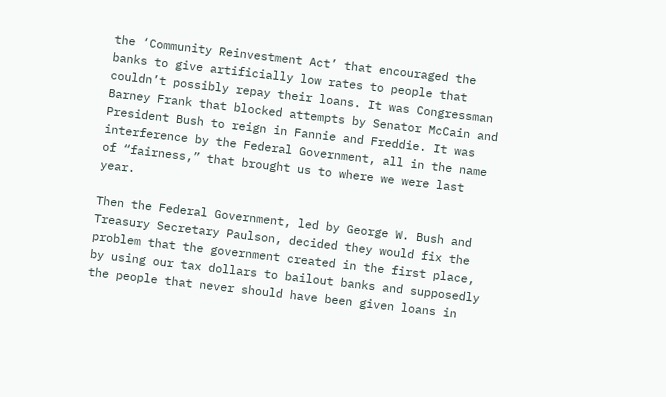the ‘Community Reinvestment Act’ that encouraged the banks to give artificially low rates to people that couldn’t possibly repay their loans. It was Congressman Barney Frank that blocked attempts by Senator McCain and President Bush to reign in Fannie and Freddie. It was interference by the Federal Government, all in the name of “fairness,” that brought us to where we were last year.

Then the Federal Government, led by George W. Bush and Treasury Secretary Paulson, decided they would fix the problem that the government created in the first place, by using our tax dollars to bailout banks and supposedly the people that never should have been given loans in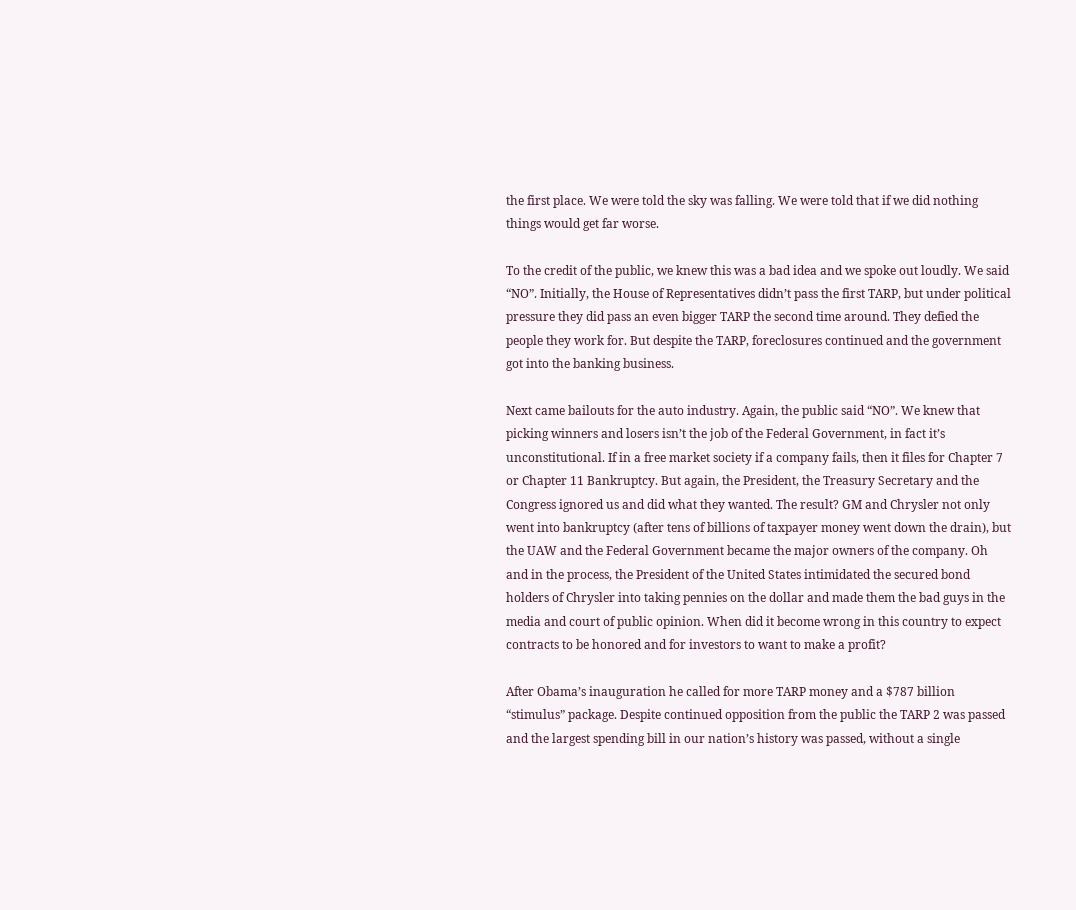the first place. We were told the sky was falling. We were told that if we did nothing things would get far worse.

To the credit of the public, we knew this was a bad idea and we spoke out loudly. We said “NO”. Initially, the House of Representatives didn’t pass the first TARP, but under political pressure they did pass an even bigger TARP the second time around. They defied the people they work for. But despite the TARP, foreclosures continued and the government got into the banking business.

Next came bailouts for the auto industry. Again, the public said “NO”. We knew that picking winners and losers isn’t the job of the Federal Government, in fact it’s unconstitutional. If in a free market society if a company fails, then it files for Chapter 7 or Chapter 11 Bankruptcy. But again, the President, the Treasury Secretary and the Congress ignored us and did what they wanted. The result? GM and Chrysler not only went into bankruptcy (after tens of billions of taxpayer money went down the drain), but the UAW and the Federal Government became the major owners of the company. Oh and in the process, the President of the United States intimidated the secured bond holders of Chrysler into taking pennies on the dollar and made them the bad guys in the media and court of public opinion. When did it become wrong in this country to expect contracts to be honored and for investors to want to make a profit?

After Obama’s inauguration he called for more TARP money and a $787 billion “stimulus” package. Despite continued opposition from the public the TARP 2 was passed and the largest spending bill in our nation’s history was passed, without a single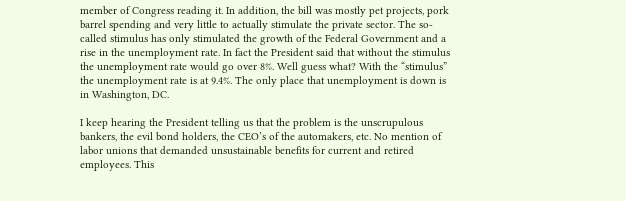member of Congress reading it. In addition, the bill was mostly pet projects, pork barrel spending and very little to actually stimulate the private sector. The so-called stimulus has only stimulated the growth of the Federal Government and a rise in the unemployment rate. In fact the President said that without the stimulus the unemployment rate would go over 8%. Well guess what? With the “stimulus” the unemployment rate is at 9.4%. The only place that unemployment is down is in Washington, DC.

I keep hearing the President telling us that the problem is the unscrupulous bankers, the evil bond holders, the CEO’s of the automakers, etc. No mention of labor unions that demanded unsustainable benefits for current and retired employees. This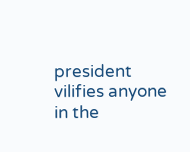president vilifies anyone in the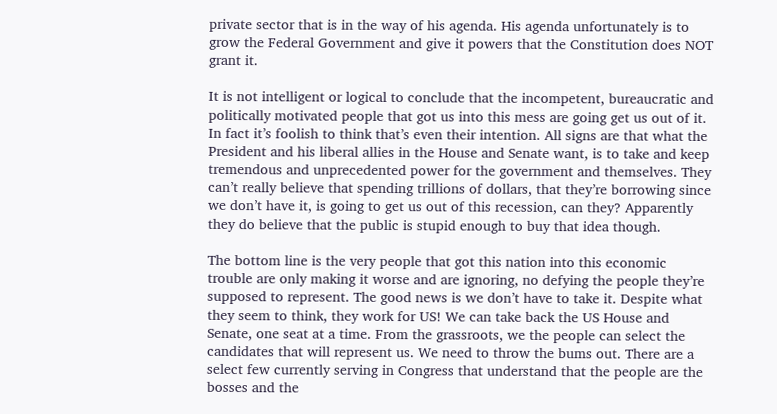private sector that is in the way of his agenda. His agenda unfortunately is to grow the Federal Government and give it powers that the Constitution does NOT grant it.

It is not intelligent or logical to conclude that the incompetent, bureaucratic and politically motivated people that got us into this mess are going get us out of it. In fact it’s foolish to think that’s even their intention. All signs are that what the President and his liberal allies in the House and Senate want, is to take and keep tremendous and unprecedented power for the government and themselves. They can’t really believe that spending trillions of dollars, that they’re borrowing since we don’t have it, is going to get us out of this recession, can they? Apparently they do believe that the public is stupid enough to buy that idea though.

The bottom line is the very people that got this nation into this economic trouble are only making it worse and are ignoring, no defying the people they’re supposed to represent. The good news is we don’t have to take it. Despite what they seem to think, they work for US! We can take back the US House and Senate, one seat at a time. From the grassroots, we the people can select the candidates that will represent us. We need to throw the bums out. There are a select few currently serving in Congress that understand that the people are the bosses and the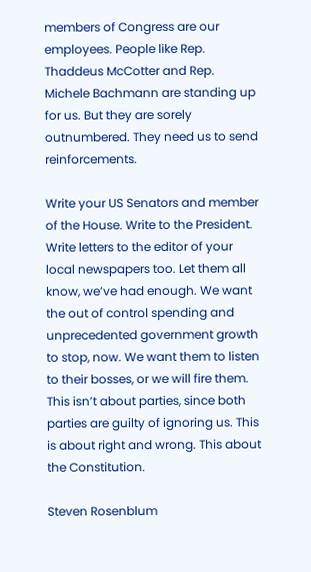members of Congress are our employees. People like Rep. Thaddeus McCotter and Rep. Michele Bachmann are standing up for us. But they are sorely outnumbered. They need us to send reinforcements.

Write your US Senators and member of the House. Write to the President. Write letters to the editor of your local newspapers too. Let them all know, we’ve had enough. We want the out of control spending and unprecedented government growth to stop, now. We want them to listen to their bosses, or we will fire them. This isn’t about parties, since both parties are guilty of ignoring us. This is about right and wrong. This about the Constitution.

Steven Rosenblum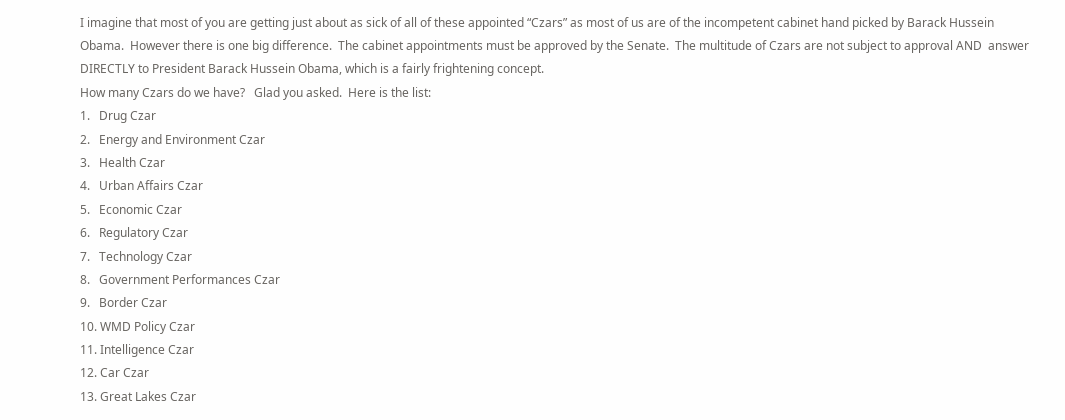I imagine that most of you are getting just about as sick of all of these appointed “Czars” as most of us are of the incompetent cabinet hand picked by Barack Hussein Obama.  However there is one big difference.  The cabinet appointments must be approved by the Senate.  The multitude of Czars are not subject to approval AND  answer DIRECTLY to President Barack Hussein Obama, which is a fairly frightening concept.
How many Czars do we have?   Glad you asked.  Here is the list:
1.   Drug Czar
2.   Energy and Environment Czar
3.   Health Czar
4.   Urban Affairs Czar
5.   Economic Czar
6.   Regulatory Czar
7.   Technology Czar
8.   Government Performances Czar
9.   Border Czar
10. WMD Policy Czar
11. Intelligence Czar
12. Car Czar
13. Great Lakes Czar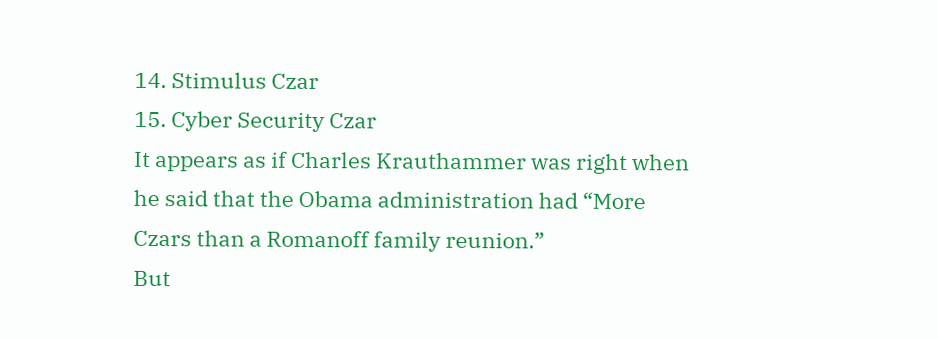14. Stimulus Czar
15. Cyber Security Czar
It appears as if Charles Krauthammer was right when he said that the Obama administration had “More Czars than a Romanoff family reunion.”
But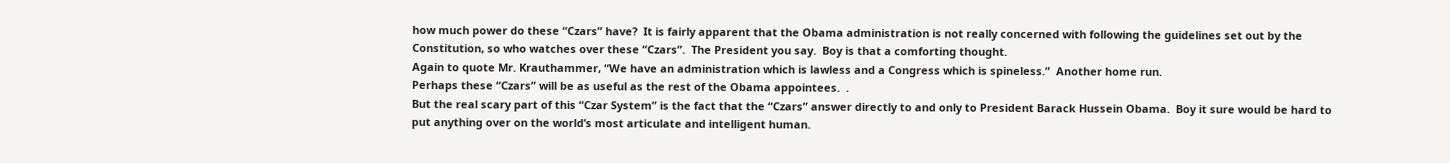how much power do these “Czars” have?  It is fairly apparent that the Obama administration is not really concerned with following the guidelines set out by the Constitution, so who watches over these “Czars”.  The President you say.  Boy is that a comforting thought.
Again to quote Mr. Krauthammer, “We have an administration which is lawless and a Congress which is spineless.”  Another home run.
Perhaps these “Czars” will be as useful as the rest of the Obama appointees.  .
But the real scary part of this “Czar System” is the fact that the “Czars” answer directly to and only to President Barack Hussein Obama.  Boy it sure would be hard to put anything over on the world’s most articulate and intelligent human.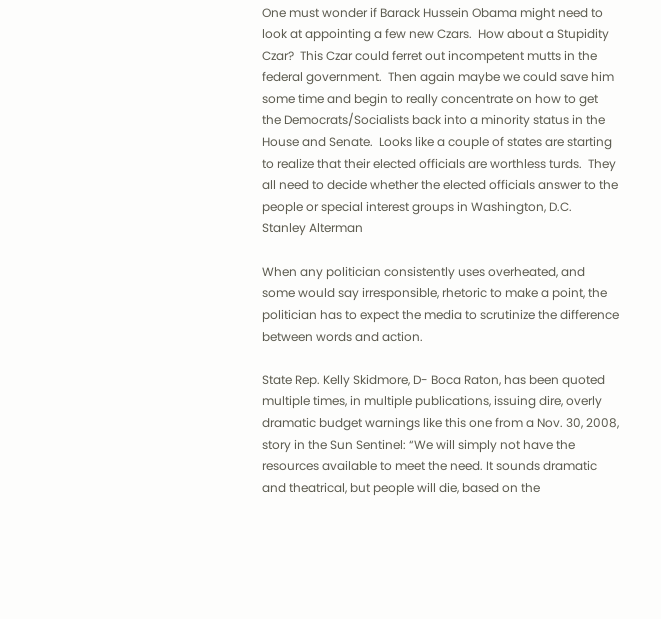One must wonder if Barack Hussein Obama might need to look at appointing a few new Czars.  How about a Stupidity Czar?  This Czar could ferret out incompetent mutts in the federal government.  Then again maybe we could save him some time and begin to really concentrate on how to get the Democrats/Socialists back into a minority status in the House and Senate.  Looks like a couple of states are starting to realize that their elected officials are worthless turds.  They all need to decide whether the elected officials answer to the people or special interest groups in Washington, D.C.
Stanley Alterman

When any politician consistently uses overheated, and some would say irresponsible, rhetoric to make a point, the politician has to expect the media to scrutinize the difference between words and action.

State Rep. Kelly Skidmore, D- Boca Raton, has been quoted multiple times, in multiple publications, issuing dire, overly dramatic budget warnings like this one from a Nov. 30, 2008, story in the Sun Sentinel: “We will simply not have the resources available to meet the need. It sounds dramatic and theatrical, but people will die, based on the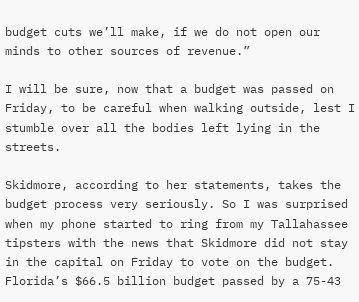budget cuts we’ll make, if we do not open our minds to other sources of revenue.”

I will be sure, now that a budget was passed on Friday, to be careful when walking outside, lest I stumble over all the bodies left lying in the streets.

Skidmore, according to her statements, takes the budget process very seriously. So I was surprised when my phone started to ring from my Tallahassee tipsters with the news that Skidmore did not stay in the capital on Friday to vote on the budget. Florida’s $66.5 billion budget passed by a 75-43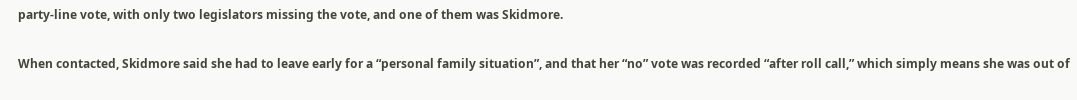party-line vote, with only two legislators missing the vote, and one of them was Skidmore.

When contacted, Skidmore said she had to leave early for a “personal family situation”, and that her “no” vote was recorded “after roll call,” which simply means she was out of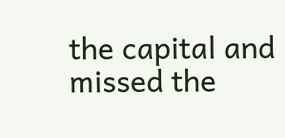the capital and missed the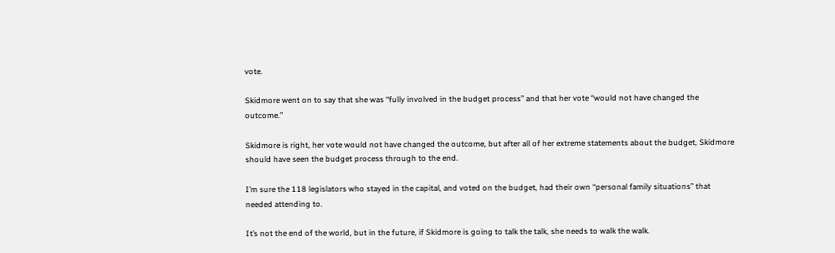vote.

Skidmore went on to say that she was “fully involved in the budget process” and that her vote “would not have changed the outcome.”

Skidmore is right, her vote would not have changed the outcome, but after all of her extreme statements about the budget, Skidmore should have seen the budget process through to the end.

I’m sure the 118 legislators who stayed in the capital, and voted on the budget, had their own “personal family situations” that needed attending to.

It’s not the end of the world, but in the future, if Skidmore is going to talk the talk, she needs to walk the walk.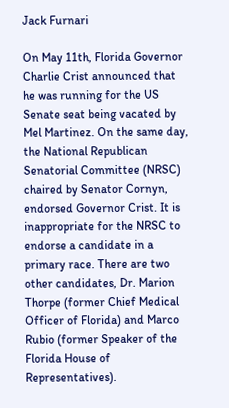Jack Furnari

On May 11th, Florida Governor Charlie Crist announced that he was running for the US Senate seat being vacated by Mel Martinez. On the same day, the National Republican Senatorial Committee (NRSC) chaired by Senator Cornyn, endorsed Governor Crist. It is inappropriate for the NRSC to endorse a candidate in a primary race. There are two other candidates, Dr. Marion Thorpe (former Chief Medical Officer of Florida) and Marco Rubio (former Speaker of the Florida House of Representatives).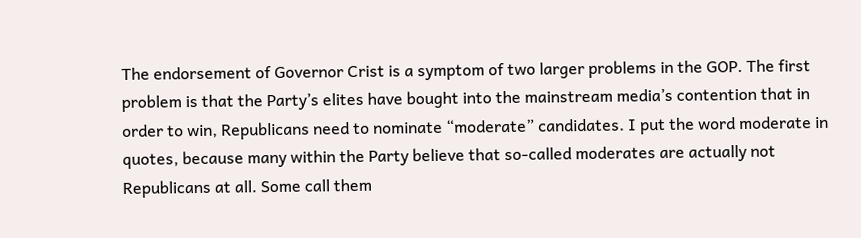The endorsement of Governor Crist is a symptom of two larger problems in the GOP. The first problem is that the Party’s elites have bought into the mainstream media’s contention that in order to win, Republicans need to nominate “moderate” candidates. I put the word moderate in quotes, because many within the Party believe that so-called moderates are actually not Republicans at all. Some call them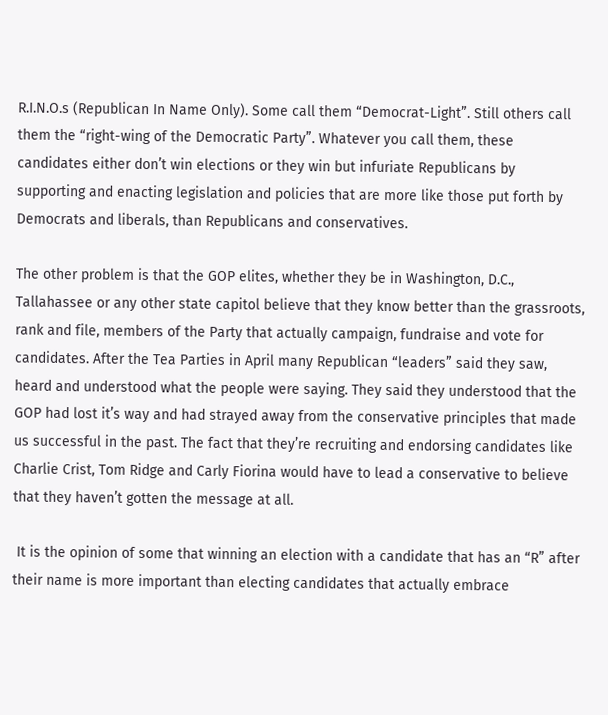R.I.N.O.s (Republican In Name Only). Some call them “Democrat-Light”. Still others call them the “right-wing of the Democratic Party”. Whatever you call them, these candidates either don’t win elections or they win but infuriate Republicans by supporting and enacting legislation and policies that are more like those put forth by Democrats and liberals, than Republicans and conservatives.

The other problem is that the GOP elites, whether they be in Washington, D.C., Tallahassee or any other state capitol believe that they know better than the grassroots, rank and file, members of the Party that actually campaign, fundraise and vote for candidates. After the Tea Parties in April many Republican “leaders” said they saw, heard and understood what the people were saying. They said they understood that the GOP had lost it’s way and had strayed away from the conservative principles that made us successful in the past. The fact that they’re recruiting and endorsing candidates like Charlie Crist, Tom Ridge and Carly Fiorina would have to lead a conservative to believe that they haven’t gotten the message at all.

 It is the opinion of some that winning an election with a candidate that has an “R” after their name is more important than electing candidates that actually embrace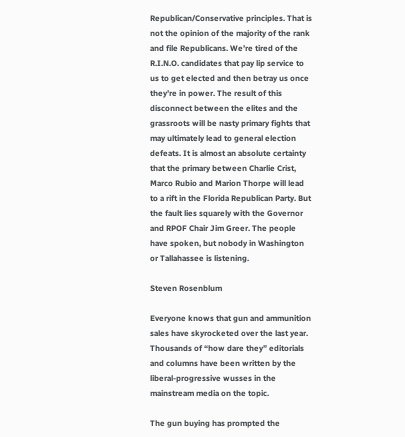Republican/Conservative principles. That is not the opinion of the majority of the rank and file Republicans. We’re tired of the R.I.N.O. candidates that pay lip service to us to get elected and then betray us once they’re in power. The result of this disconnect between the elites and the grassroots will be nasty primary fights that may ultimately lead to general election defeats. It is almost an absolute certainty that the primary between Charlie Crist, Marco Rubio and Marion Thorpe will lead to a rift in the Florida Republican Party. But the fault lies squarely with the Governor and RPOF Chair Jim Greer. The people have spoken, but nobody in Washington or Tallahassee is listening.

Steven Rosenblum

Everyone knows that gun and ammunition sales have skyrocketed over the last year. Thousands of “how dare they” editorials and columns have been written by the liberal-progressive wusses in the mainstream media on the topic.

The gun buying has prompted the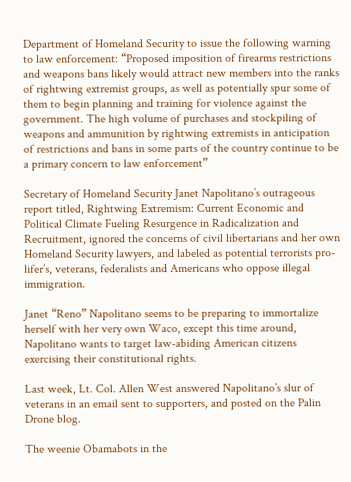Department of Homeland Security to issue the following warning to law enforcement: “Proposed imposition of firearms restrictions and weapons bans likely would attract new members into the ranks of rightwing extremist groups, as well as potentially spur some of them to begin planning and training for violence against the government. The high volume of purchases and stockpiling of weapons and ammunition by rightwing extremists in anticipation of restrictions and bans in some parts of the country continue to be a primary concern to law enforcement”

Secretary of Homeland Security Janet Napolitano’s outrageous report titled, Rightwing Extremism: Current Economic and Political Climate Fueling Resurgence in Radicalization and Recruitment, ignored the concerns of civil libertarians and her own Homeland Security lawyers, and labeled as potential terrorists pro-lifer’s, veterans, federalists and Americans who oppose illegal immigration.

Janet “Reno” Napolitano seems to be preparing to immortalize herself with her very own Waco, except this time around, Napolitano wants to target law-abiding American citizens exercising their constitutional rights.

Last week, Lt. Col. Allen West answered Napolitano’s slur of veterans in an email sent to supporters, and posted on the Palin Drone blog.

The weenie Obamabots in the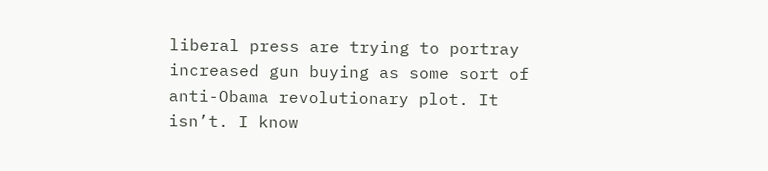liberal press are trying to portray increased gun buying as some sort of anti-Obama revolutionary plot. It isn’t. I know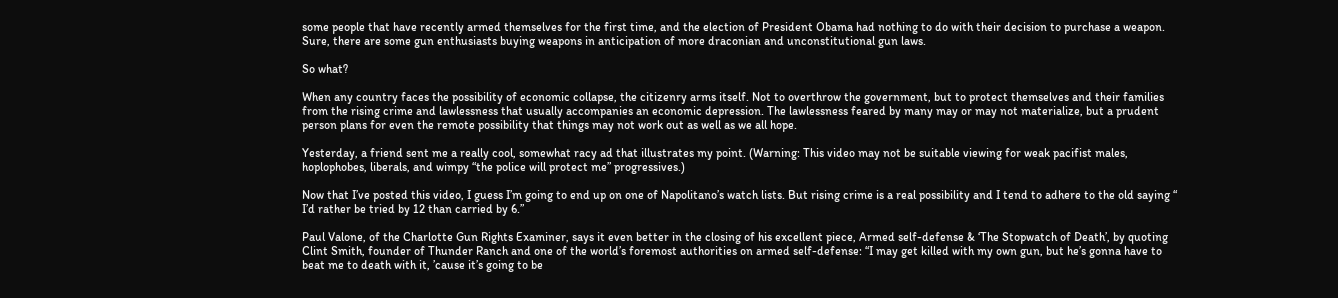some people that have recently armed themselves for the first time, and the election of President Obama had nothing to do with their decision to purchase a weapon. Sure, there are some gun enthusiasts buying weapons in anticipation of more draconian and unconstitutional gun laws.

So what?

When any country faces the possibility of economic collapse, the citizenry arms itself. Not to overthrow the government, but to protect themselves and their families from the rising crime and lawlessness that usually accompanies an economic depression. The lawlessness feared by many may or may not materialize, but a prudent person plans for even the remote possibility that things may not work out as well as we all hope.

Yesterday, a friend sent me a really cool, somewhat racy ad that illustrates my point. (Warning: This video may not be suitable viewing for weak pacifist males, hoplophobes, liberals, and wimpy “the police will protect me” progressives.)

Now that I’ve posted this video, I guess I’m going to end up on one of Napolitano’s watch lists. But rising crime is a real possibility and I tend to adhere to the old saying “ I’d rather be tried by 12 than carried by 6.”

Paul Valone, of the Charlotte Gun Rights Examiner, says it even better in the closing of his excellent piece, Armed self-defense & ‘The Stopwatch of Death’, by quoting Clint Smith, founder of Thunder Ranch and one of the world’s foremost authorities on armed self-defense: “I may get killed with my own gun, but he’s gonna have to beat me to death with it, ’cause it’s going to be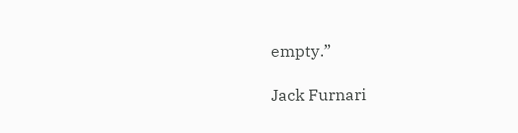empty.”

Jack Furnari